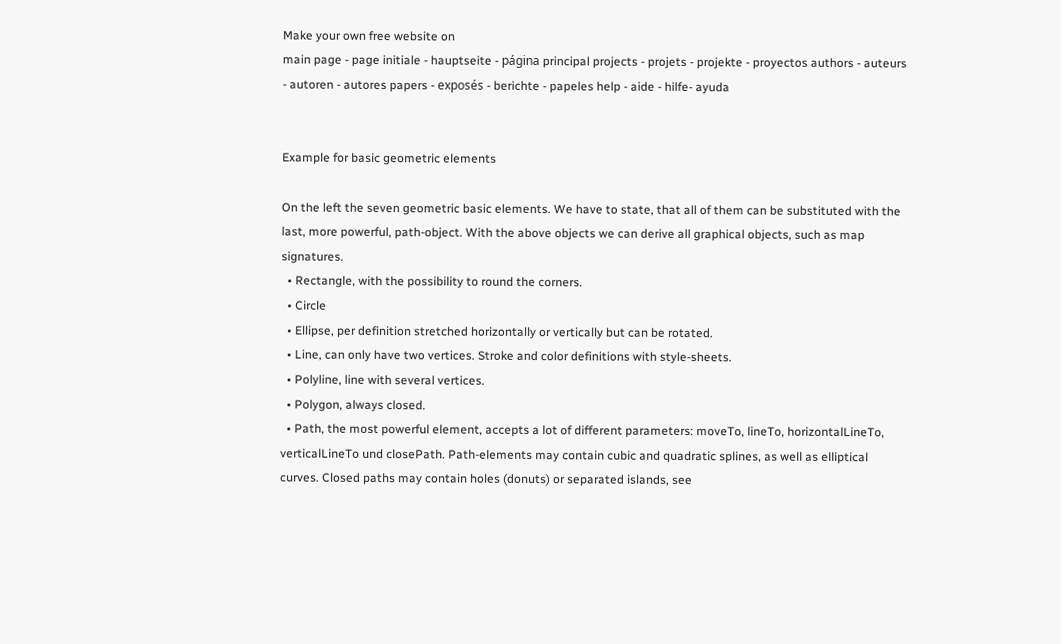Make your own free website on
main page - page initiale - hauptseite - página principal projects - projets - projekte - proyectos authors - auteurs - autoren - autores papers - exposés - berichte - papeles help - aide - hilfe- ayuda


Example for basic geometric elements

On the left the seven geometric basic elements. We have to state, that all of them can be substituted with the last, more powerful, path-object. With the above objects we can derive all graphical objects, such as map signatures.
  • Rectangle, with the possibility to round the corners.
  • Circle
  • Ellipse, per definition stretched horizontally or vertically but can be rotated.
  • Line, can only have two vertices. Stroke and color definitions with style-sheets.
  • Polyline, line with several vertices.
  • Polygon, always closed.
  • Path, the most powerful element, accepts a lot of different parameters: moveTo, lineTo, horizontalLineTo, verticalLineTo und closePath. Path-elements may contain cubic and quadratic splines, as well as elliptical curves. Closed paths may contain holes (donuts) or separated islands, see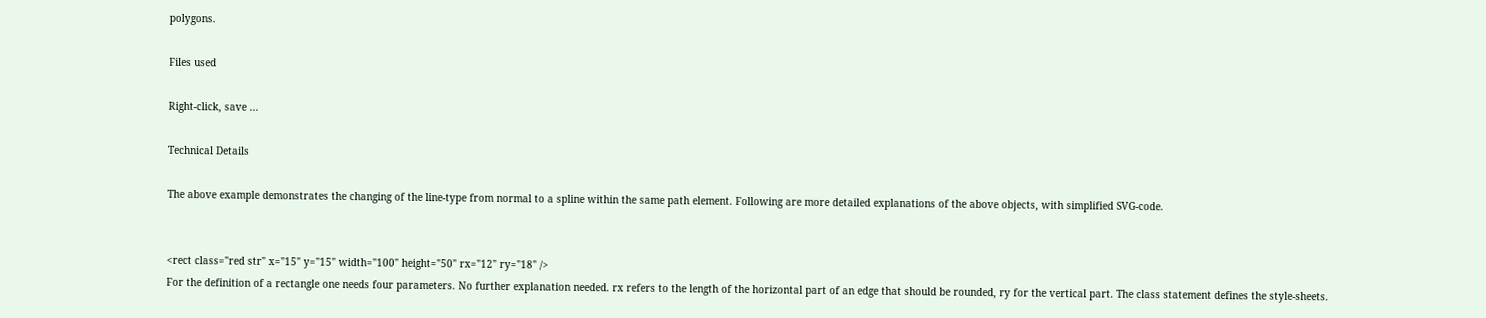polygons.

Files used

Right-click, save ...

Technical Details

The above example demonstrates the changing of the line-type from normal to a spline within the same path element. Following are more detailed explanations of the above objects, with simplified SVG-code.


<rect class="red str" x="15" y="15" width="100" height="50" rx="12" ry="18" />
For the definition of a rectangle one needs four parameters. No further explanation needed. rx refers to the length of the horizontal part of an edge that should be rounded, ry for the vertical part. The class statement defines the style-sheets.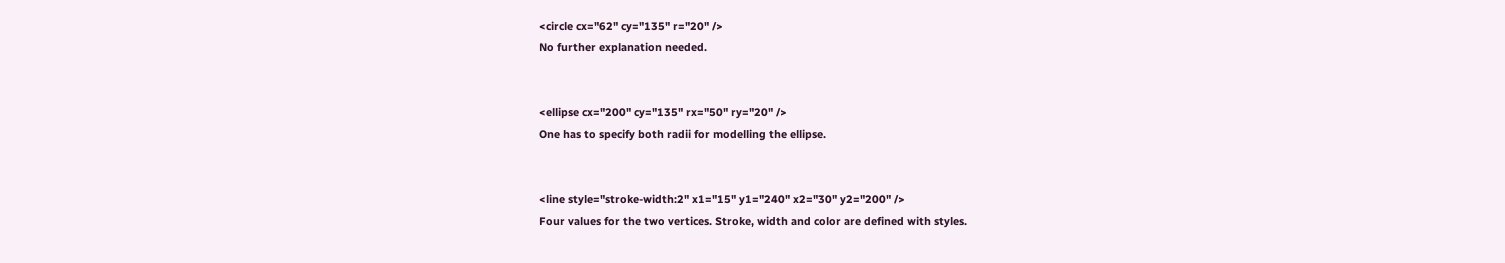<circle cx="62" cy="135" r="20" />
No further explanation needed.


<ellipse cx="200" cy="135" rx="50" ry="20" />
One has to specify both radii for modelling the ellipse.


<line style="stroke-width:2" x1="15" y1="240" x2="30" y2="200" />
Four values for the two vertices. Stroke, width and color are defined with styles.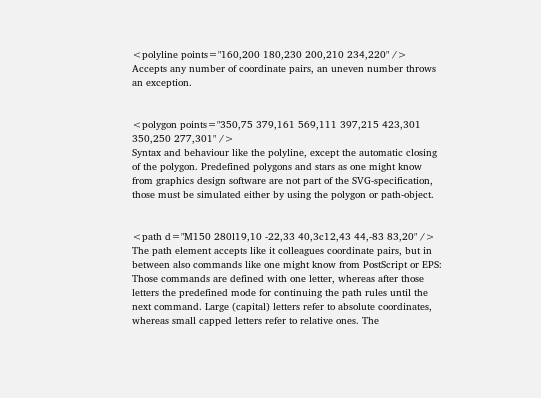<polyline points="160,200 180,230 200,210 234,220" />
Accepts any number of coordinate pairs, an uneven number throws an exception.


<polygon points="350,75 379,161 569,111 397,215 423,301 350,250 277,301" />
Syntax and behaviour like the polyline, except the automatic closing of the polygon. Predefined polygons and stars as one might know from graphics design software are not part of the SVG-specification, those must be simulated either by using the polygon or path-object.


<path d="M150 280l19,10 -22,33 40,3c12,43 44,-83 83,20" />
The path element accepts like it colleagues coordinate pairs, but in between also commands like one might know from PostScript or EPS: Those commands are defined with one letter, whereas after those letters the predefined mode for continuing the path rules until the next command. Large (capital) letters refer to absolute coordinates, whereas small capped letters refer to relative ones. The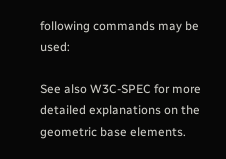following commands may be used:

See also W3C-SPEC for more detailed explanations on the geometric base elements.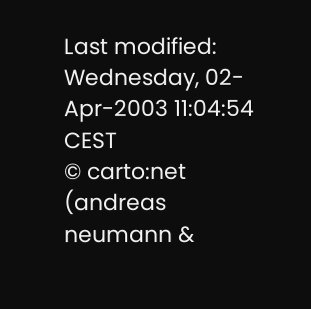Last modified: Wednesday, 02-Apr-2003 11:04:54 CEST
© carto:net (andreas neumann &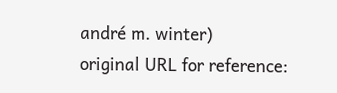andré m. winter)
original URL for reference: